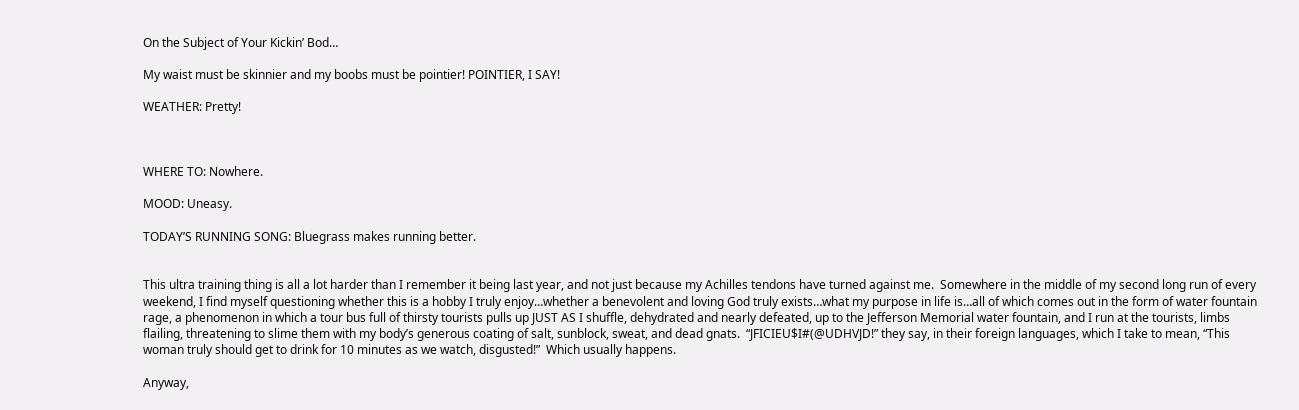On the Subject of Your Kickin’ Bod…

My waist must be skinnier and my boobs must be pointier! POINTIER, I SAY!

WEATHER: Pretty!



WHERE TO: Nowhere.

MOOD: Uneasy.

TODAY’S RUNNING SONG: Bluegrass makes running better.


This ultra training thing is all a lot harder than I remember it being last year, and not just because my Achilles tendons have turned against me.  Somewhere in the middle of my second long run of every weekend, I find myself questioning whether this is a hobby I truly enjoy…whether a benevolent and loving God truly exists…what my purpose in life is…all of which comes out in the form of water fountain rage, a phenomenon in which a tour bus full of thirsty tourists pulls up JUST AS I shuffle, dehydrated and nearly defeated, up to the Jefferson Memorial water fountain, and I run at the tourists, limbs flailing, threatening to slime them with my body’s generous coating of salt, sunblock, sweat, and dead gnats.  “JFICIEU$I#(@UDHVJD!” they say, in their foreign languages, which I take to mean, “This woman truly should get to drink for 10 minutes as we watch, disgusted!”  Which usually happens.

Anyway,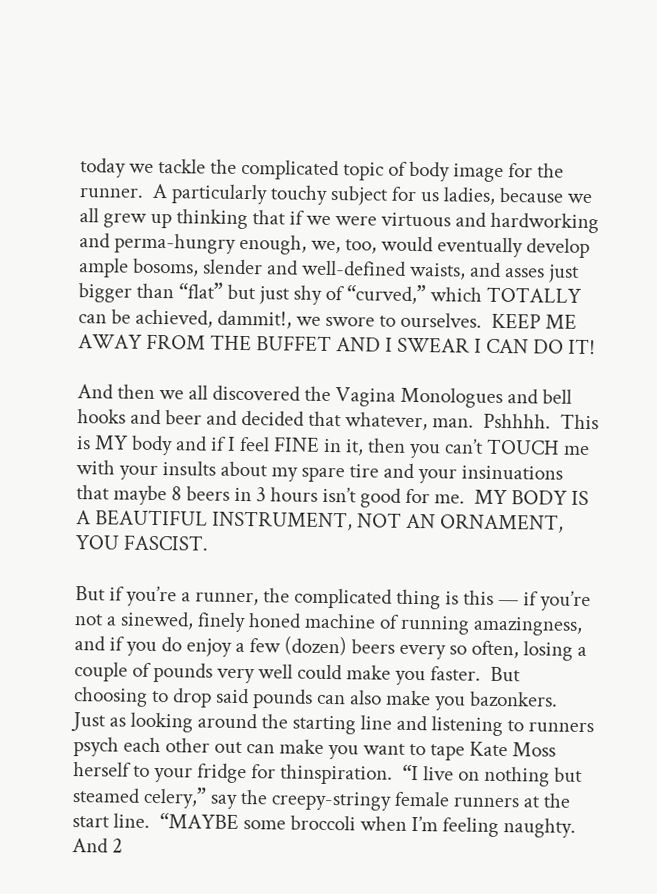today we tackle the complicated topic of body image for the runner.  A particularly touchy subject for us ladies, because we all grew up thinking that if we were virtuous and hardworking and perma-hungry enough, we, too, would eventually develop ample bosoms, slender and well-defined waists, and asses just bigger than “flat” but just shy of “curved,” which TOTALLY can be achieved, dammit!, we swore to ourselves.  KEEP ME AWAY FROM THE BUFFET AND I SWEAR I CAN DO IT!

And then we all discovered the Vagina Monologues and bell hooks and beer and decided that whatever, man.  Pshhhh.  This is MY body and if I feel FINE in it, then you can’t TOUCH me with your insults about my spare tire and your insinuations that maybe 8 beers in 3 hours isn’t good for me.  MY BODY IS A BEAUTIFUL INSTRUMENT, NOT AN ORNAMENT, YOU FASCIST.

But if you’re a runner, the complicated thing is this — if you’re not a sinewed, finely honed machine of running amazingness, and if you do enjoy a few (dozen) beers every so often, losing a couple of pounds very well could make you faster.  But choosing to drop said pounds can also make you bazonkers.  Just as looking around the starting line and listening to runners psych each other out can make you want to tape Kate Moss herself to your fridge for thinspiration.  “I live on nothing but steamed celery,” say the creepy-stringy female runners at the start line.  “MAYBE some broccoli when I’m feeling naughty.  And 2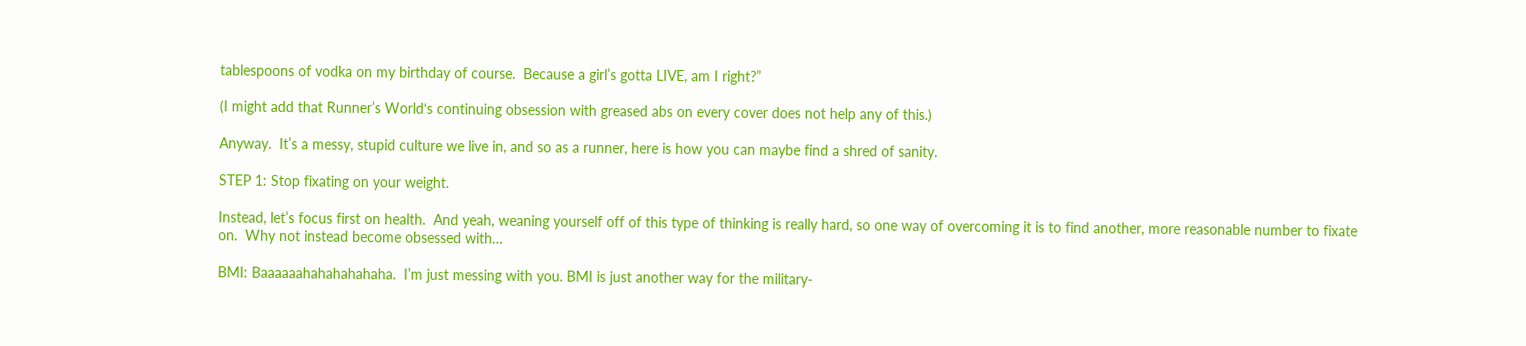tablespoons of vodka on my birthday of course.  Because a girl’s gotta LIVE, am I right?”

(I might add that Runner’s World‘s continuing obsession with greased abs on every cover does not help any of this.)

Anyway.  It’s a messy, stupid culture we live in, and so as a runner, here is how you can maybe find a shred of sanity.

STEP 1: Stop fixating on your weight.

Instead, let’s focus first on health.  And yeah, weaning yourself off of this type of thinking is really hard, so one way of overcoming it is to find another, more reasonable number to fixate on.  Why not instead become obsessed with…

BMI: Baaaaaahahahahahaha.  I’m just messing with you. BMI is just another way for the military-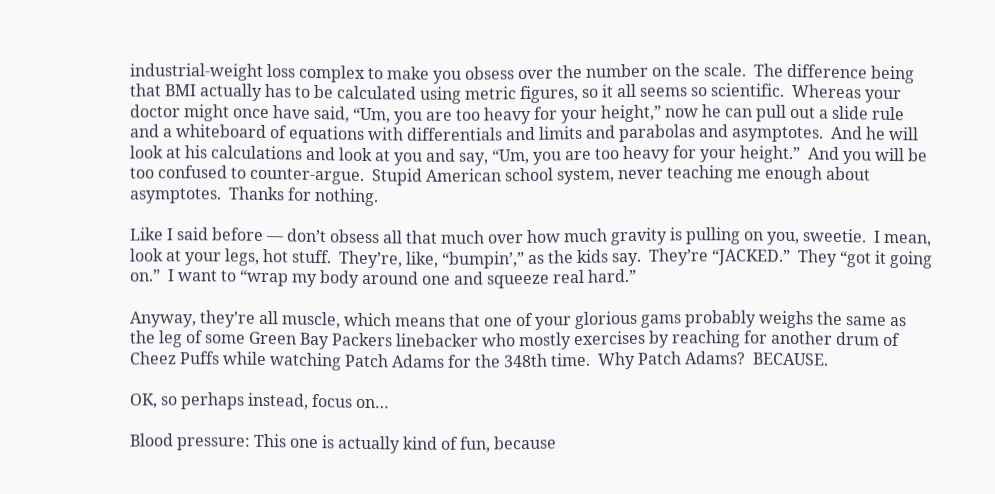industrial-weight loss complex to make you obsess over the number on the scale.  The difference being that BMI actually has to be calculated using metric figures, so it all seems so scientific.  Whereas your doctor might once have said, “Um, you are too heavy for your height,” now he can pull out a slide rule and a whiteboard of equations with differentials and limits and parabolas and asymptotes.  And he will look at his calculations and look at you and say, “Um, you are too heavy for your height.”  And you will be too confused to counter-argue.  Stupid American school system, never teaching me enough about asymptotes.  Thanks for nothing.

Like I said before — don’t obsess all that much over how much gravity is pulling on you, sweetie.  I mean, look at your legs, hot stuff.  They’re, like, “bumpin’,” as the kids say.  They’re “JACKED.”  They “got it going on.”  I want to “wrap my body around one and squeeze real hard.”

Anyway, they’re all muscle, which means that one of your glorious gams probably weighs the same as the leg of some Green Bay Packers linebacker who mostly exercises by reaching for another drum of Cheez Puffs while watching Patch Adams for the 348th time.  Why Patch Adams?  BECAUSE.

OK, so perhaps instead, focus on…

Blood pressure: This one is actually kind of fun, because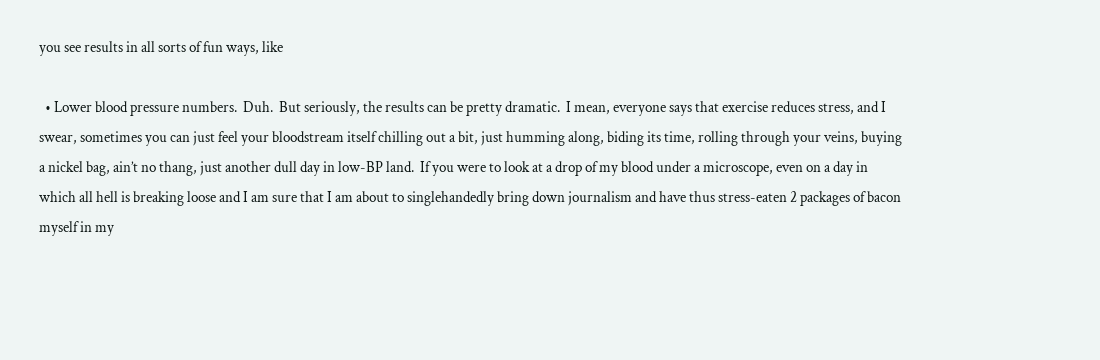you see results in all sorts of fun ways, like

  • Lower blood pressure numbers.  Duh.  But seriously, the results can be pretty dramatic.  I mean, everyone says that exercise reduces stress, and I swear, sometimes you can just feel your bloodstream itself chilling out a bit, just humming along, biding its time, rolling through your veins, buying a nickel bag, ain’t no thang, just another dull day in low-BP land.  If you were to look at a drop of my blood under a microscope, even on a day in which all hell is breaking loose and I am sure that I am about to singlehandedly bring down journalism and have thus stress-eaten 2 packages of bacon myself in my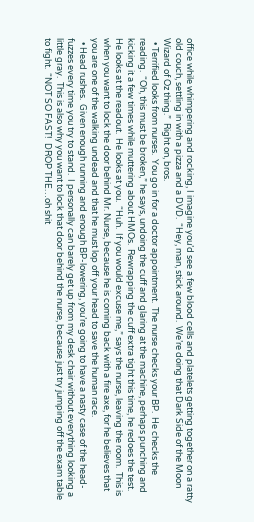office while whimpering and rocking, I imagine you’d see a few blood cells and platelets getting together on a ratty old couch, settling in with a pizza and a DVD.  “Hey, man, stick around.  We’re doing that Dark Side of the Moon Wizard of Oz thing.”  Right on, bros.
  • Terrified looks from nurses.  You go in for a doctor appointment.  The nurse checks your BP.  He checks the reading.  “Oh, this must be broken,” he says, undoing the cuff and glaring at the machine, perhaps punching and kicking it a few times while muttering about HMOs.  Rewrapping the cuff extra tight this time, he redoes the test. He looks at the readout.  He looks at you.  “Huh.  If you would excuse me,” says the nurse, leaving the room.  This is when you want to lock the door behind Mr. Nurse, because he is coming back with a fire axe, for he believes that you are one of the walking undead and that he must lop off your head to save the human race.
  • Head rushes.  Given enough running and enough BP-lowering, you’re going to have a nasty case of the head-fuzzes every time you try to stand.  I personally can barely get up from my desk chair without everything looking a little gray.  This is also why you want to lock that door behind the nurse, because just try jumping off the exam table to fight.  “NOT SO FAST!  DROP THE…oh shit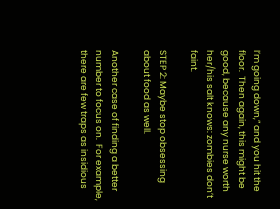I’m going down,” and you hit the floor.  Then again, this might be good, because any nurse worth her/his salt knows: zombies don’t faint.

STEP 2: Maybe stop obsessing about food as well.

Another case of finding a better number to focus on.  For example, there are few traps as insidious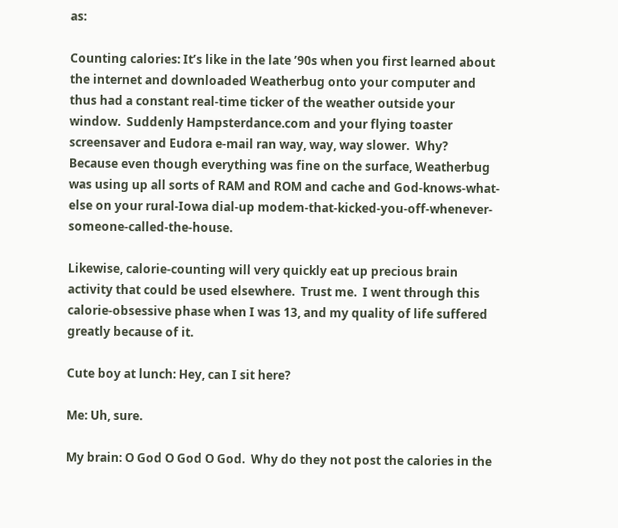as:

Counting calories: It’s like in the late ’90s when you first learned about the internet and downloaded Weatherbug onto your computer and thus had a constant real-time ticker of the weather outside your window.  Suddenly Hampsterdance.com and your flying toaster screensaver and Eudora e-mail ran way, way, way slower.  Why?  Because even though everything was fine on the surface, Weatherbug was using up all sorts of RAM and ROM and cache and God-knows-what-else on your rural-Iowa dial-up modem-that-kicked-you-off-whenever-someone-called-the-house.

Likewise, calorie-counting will very quickly eat up precious brain activity that could be used elsewhere.  Trust me.  I went through this calorie-obsessive phase when I was 13, and my quality of life suffered greatly because of it.

Cute boy at lunch: Hey, can I sit here?

Me: Uh, sure.

My brain: O God O God O God.  Why do they not post the calories in the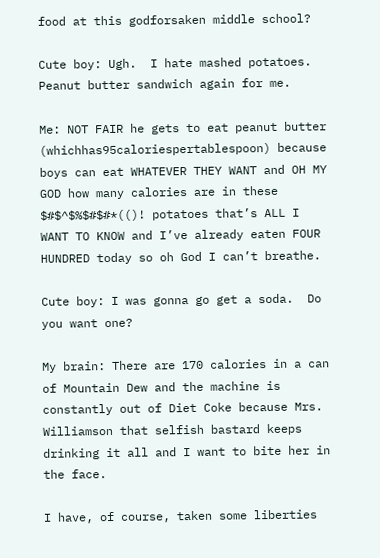food at this godforsaken middle school?

Cute boy: Ugh.  I hate mashed potatoes.  Peanut butter sandwich again for me.

Me: NOT FAIR he gets to eat peanut butter (whichhas95caloriespertablespoon) because boys can eat WHATEVER THEY WANT and OH MY GOD how many calories are in these $#$^$%$#$#*(()! potatoes that’s ALL I WANT TO KNOW and I’ve already eaten FOUR HUNDRED today so oh God I can’t breathe.

Cute boy: I was gonna go get a soda.  Do you want one?

My brain: There are 170 calories in a can of Mountain Dew and the machine is constantly out of Diet Coke because Mrs. Williamson that selfish bastard keeps drinking it all and I want to bite her in the face.

I have, of course, taken some liberties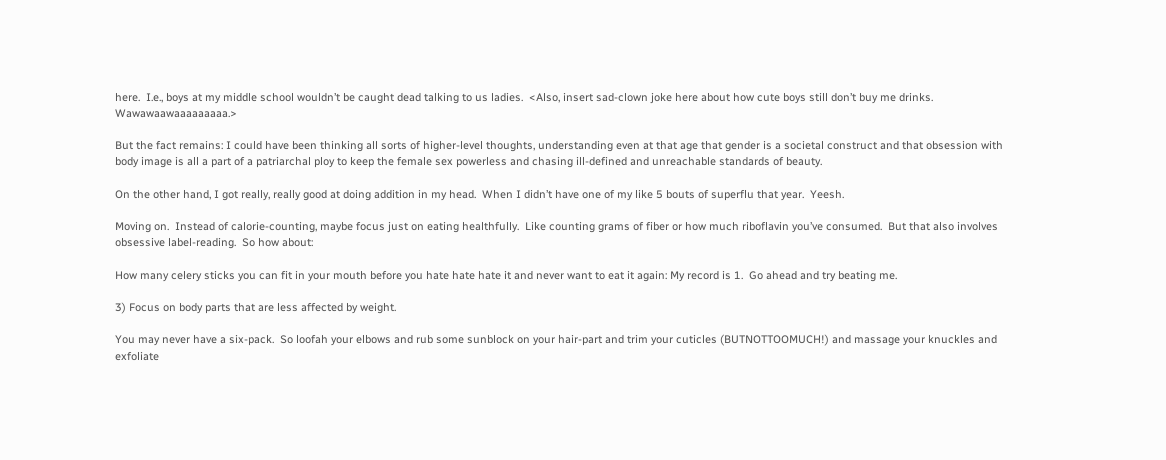here.  I.e., boys at my middle school wouldn’t be caught dead talking to us ladies.  <Also, insert sad-clown joke here about how cute boys still don’t buy me drinks.  Wawawaawaaaaaaaaa.>

But the fact remains: I could have been thinking all sorts of higher-level thoughts, understanding even at that age that gender is a societal construct and that obsession with body image is all a part of a patriarchal ploy to keep the female sex powerless and chasing ill-defined and unreachable standards of beauty.

On the other hand, I got really, really good at doing addition in my head.  When I didn’t have one of my like 5 bouts of superflu that year.  Yeesh.

Moving on.  Instead of calorie-counting, maybe focus just on eating healthfully.  Like counting grams of fiber or how much riboflavin you’ve consumed.  But that also involves obsessive label-reading.  So how about:

How many celery sticks you can fit in your mouth before you hate hate hate it and never want to eat it again: My record is 1.  Go ahead and try beating me.

3) Focus on body parts that are less affected by weight.

You may never have a six-pack.  So loofah your elbows and rub some sunblock on your hair-part and trim your cuticles (BUTNOTTOOMUCH!) and massage your knuckles and exfoliate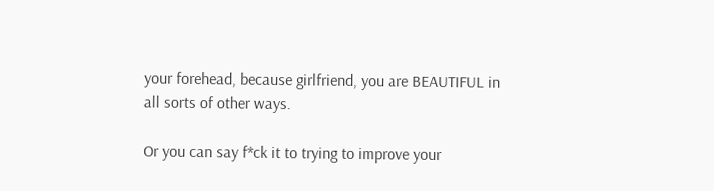your forehead, because girlfriend, you are BEAUTIFUL in all sorts of other ways.

Or you can say f*ck it to trying to improve your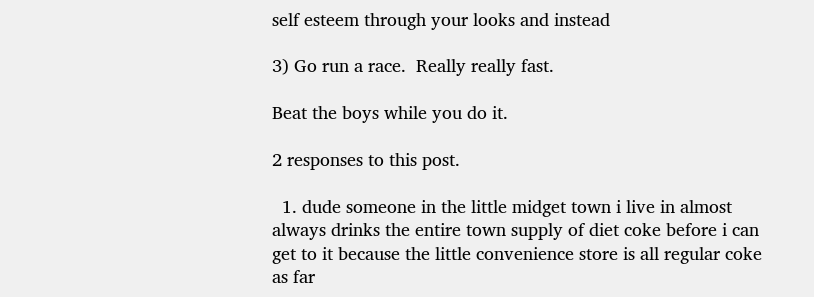self esteem through your looks and instead

3) Go run a race.  Really really fast.

Beat the boys while you do it.

2 responses to this post.

  1. dude someone in the little midget town i live in almost always drinks the entire town supply of diet coke before i can get to it because the little convenience store is all regular coke as far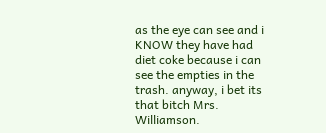as the eye can see and i KNOW they have had diet coke because i can see the empties in the trash. anyway, i bet its that bitch Mrs. Williamson.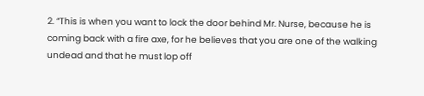2. “This is when you want to lock the door behind Mr. Nurse, because he is coming back with a fire axe, for he believes that you are one of the walking undead and that he must lop off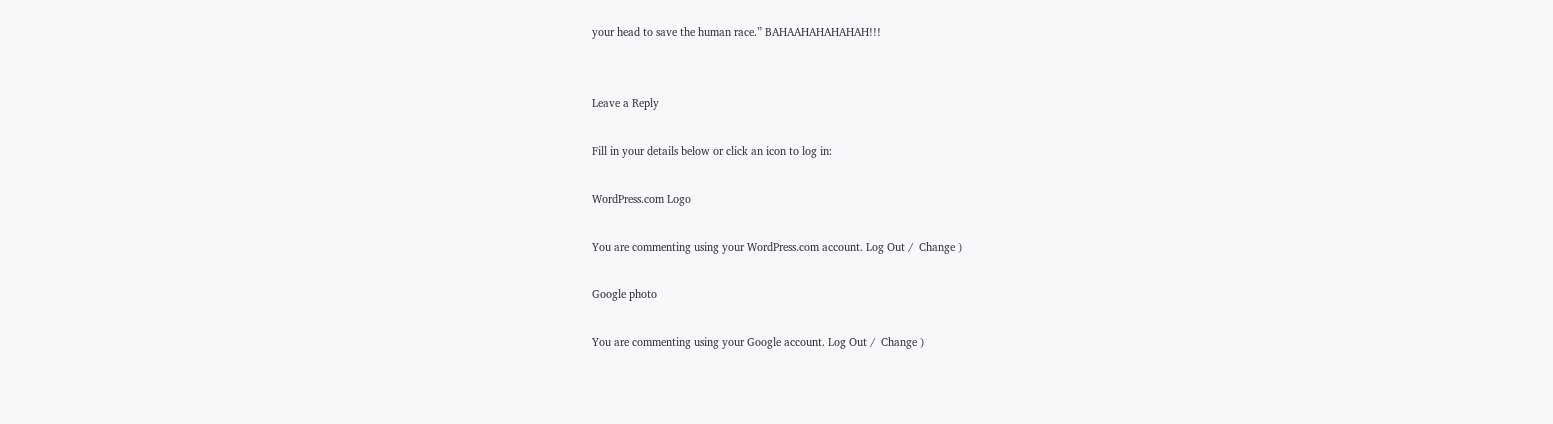your head to save the human race.” BAHAAHAHAHAHAH!!!


Leave a Reply

Fill in your details below or click an icon to log in:

WordPress.com Logo

You are commenting using your WordPress.com account. Log Out /  Change )

Google photo

You are commenting using your Google account. Log Out /  Change )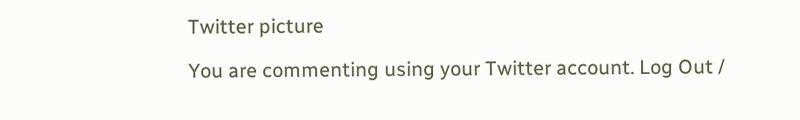Twitter picture

You are commenting using your Twitter account. Log Out /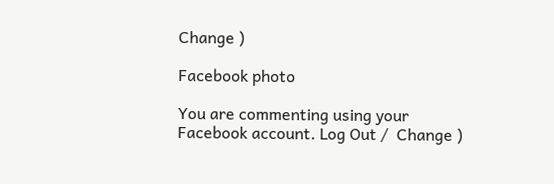Change )

Facebook photo

You are commenting using your Facebook account. Log Out /  Change )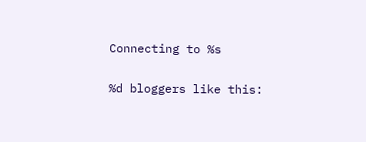Connecting to %s

%d bloggers like this: